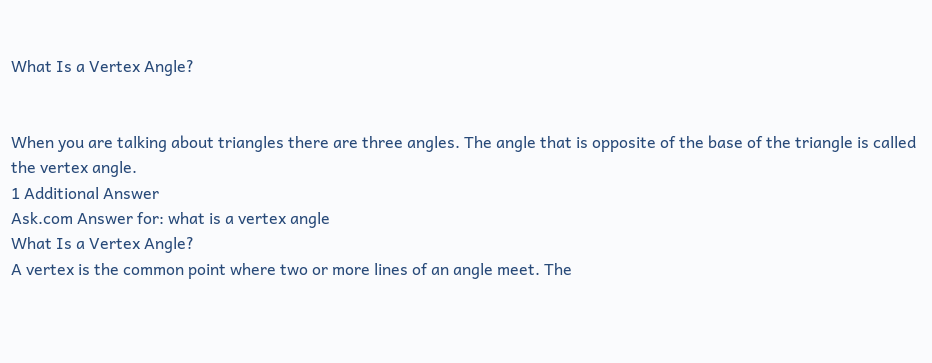What Is a Vertex Angle?


When you are talking about triangles there are three angles. The angle that is opposite of the base of the triangle is called the vertex angle.
1 Additional Answer
Ask.com Answer for: what is a vertex angle
What Is a Vertex Angle?
A vertex is the common point where two or more lines of an angle meet. The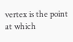vertex is the point at which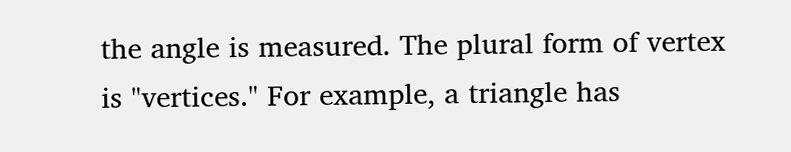the angle is measured. The plural form of vertex is "vertices." For example, a triangle has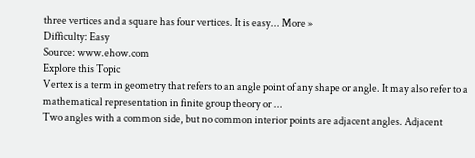three vertices and a square has four vertices. It is easy... More »
Difficulty: Easy
Source: www.ehow.com
Explore this Topic
Vertex is a term in geometry that refers to an angle point of any shape or angle. It may also refer to a mathematical representation in finite group theory or ...
Two angles with a common side, but no common interior points are adjacent angles. Adjacent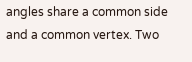angles share a common side and a common vertex. Two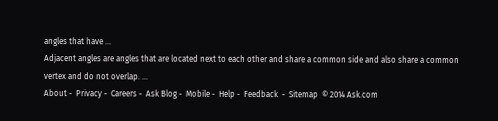angles that have ...
Adjacent angles are angles that are located next to each other and share a common side and also share a common vertex and do not overlap. ...
About -  Privacy -  Careers -  Ask Blog -  Mobile -  Help -  Feedback  -  Sitemap  © 2014 Ask.com